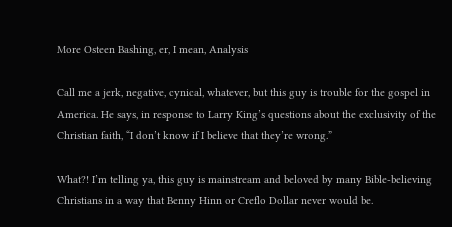More Osteen Bashing, er, I mean, Analysis

Call me a jerk, negative, cynical, whatever, but this guy is trouble for the gospel in America. He says, in response to Larry King’s questions about the exclusivity of the Christian faith, “I don’t know if I believe that they’re wrong.”

What?! I’m telling ya, this guy is mainstream and beloved by many Bible-believing Christians in a way that Benny Hinn or Creflo Dollar never would be.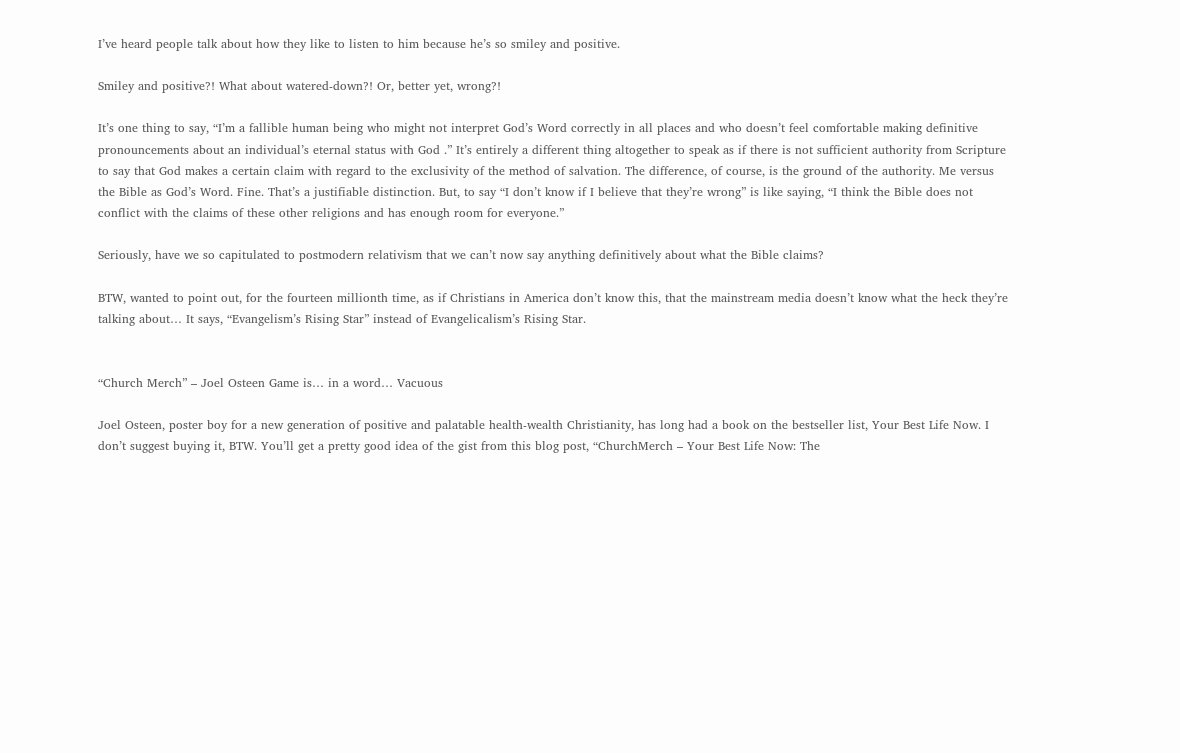I’ve heard people talk about how they like to listen to him because he’s so smiley and positive.

Smiley and positive?! What about watered-down?! Or, better yet, wrong?!

It’s one thing to say, “I’m a fallible human being who might not interpret God’s Word correctly in all places and who doesn’t feel comfortable making definitive pronouncements about an individual’s eternal status with God .” It’s entirely a different thing altogether to speak as if there is not sufficient authority from Scripture to say that God makes a certain claim with regard to the exclusivity of the method of salvation. The difference, of course, is the ground of the authority. Me versus the Bible as God’s Word. Fine. That’s a justifiable distinction. But, to say “I don’t know if I believe that they’re wrong” is like saying, “I think the Bible does not conflict with the claims of these other religions and has enough room for everyone.”

Seriously, have we so capitulated to postmodern relativism that we can’t now say anything definitively about what the Bible claims?

BTW, wanted to point out, for the fourteen millionth time, as if Christians in America don’t know this, that the mainstream media doesn’t know what the heck they’re talking about… It says, “Evangelism’s Rising Star” instead of Evangelicalism’s Rising Star.


“Church Merch” – Joel Osteen Game is… in a word… Vacuous

Joel Osteen, poster boy for a new generation of positive and palatable health-wealth Christianity, has long had a book on the bestseller list, Your Best Life Now. I don’t suggest buying it, BTW. You’ll get a pretty good idea of the gist from this blog post, “ChurchMerch – Your Best Life Now: The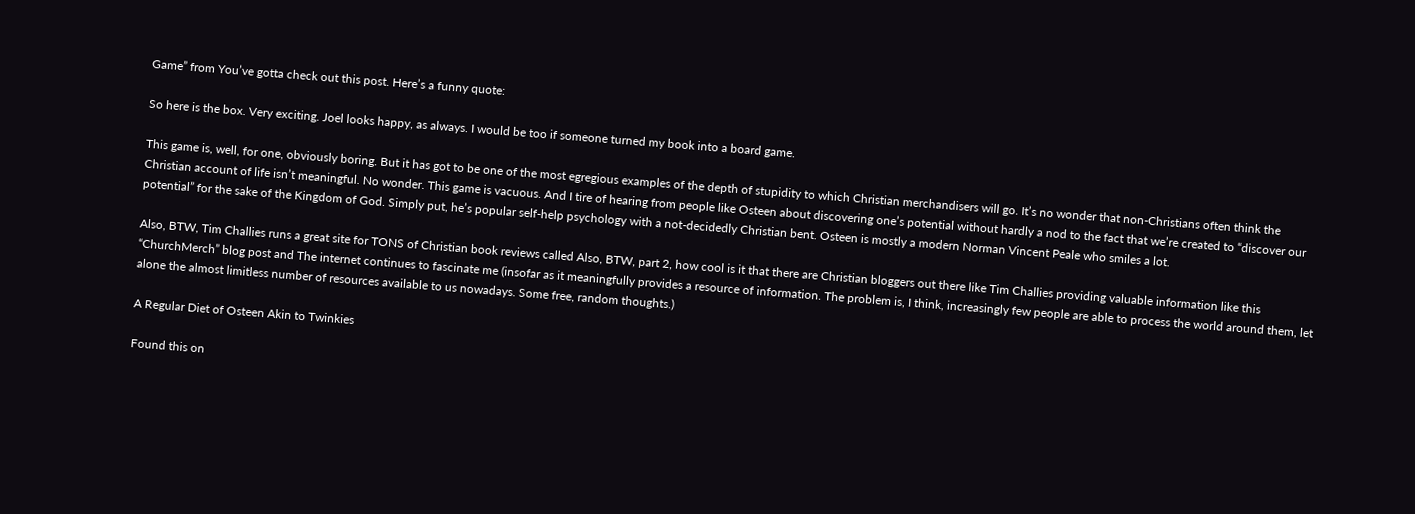Game” from You’ve gotta check out this post. Here’s a funny quote:

So here is the box. Very exciting. Joel looks happy, as always. I would be too if someone turned my book into a board game.

This game is, well, for one, obviously boring. But it has got to be one of the most egregious examples of the depth of stupidity to which Christian merchandisers will go. It’s no wonder that non-Christians often think the Christian account of life isn’t meaningful. No wonder. This game is vacuous. And I tire of hearing from people like Osteen about discovering one’s potential without hardly a nod to the fact that we’re created to “discover our potential” for the sake of the Kingdom of God. Simply put, he’s popular self-help psychology with a not-decidedly Christian bent. Osteen is mostly a modern Norman Vincent Peale who smiles a lot.

Also, BTW, Tim Challies runs a great site for TONS of Christian book reviews called Also, BTW, part 2, how cool is it that there are Christian bloggers out there like Tim Challies providing valuable information like this “ChurchMerch” blog post and The internet continues to fascinate me (insofar as it meaningfully provides a resource of information. The problem is, I think, increasingly few people are able to process the world around them, let alone the almost limitless number of resources available to us nowadays. Some free, random thoughts.)

A Regular Diet of Osteen Akin to Twinkies

Found this on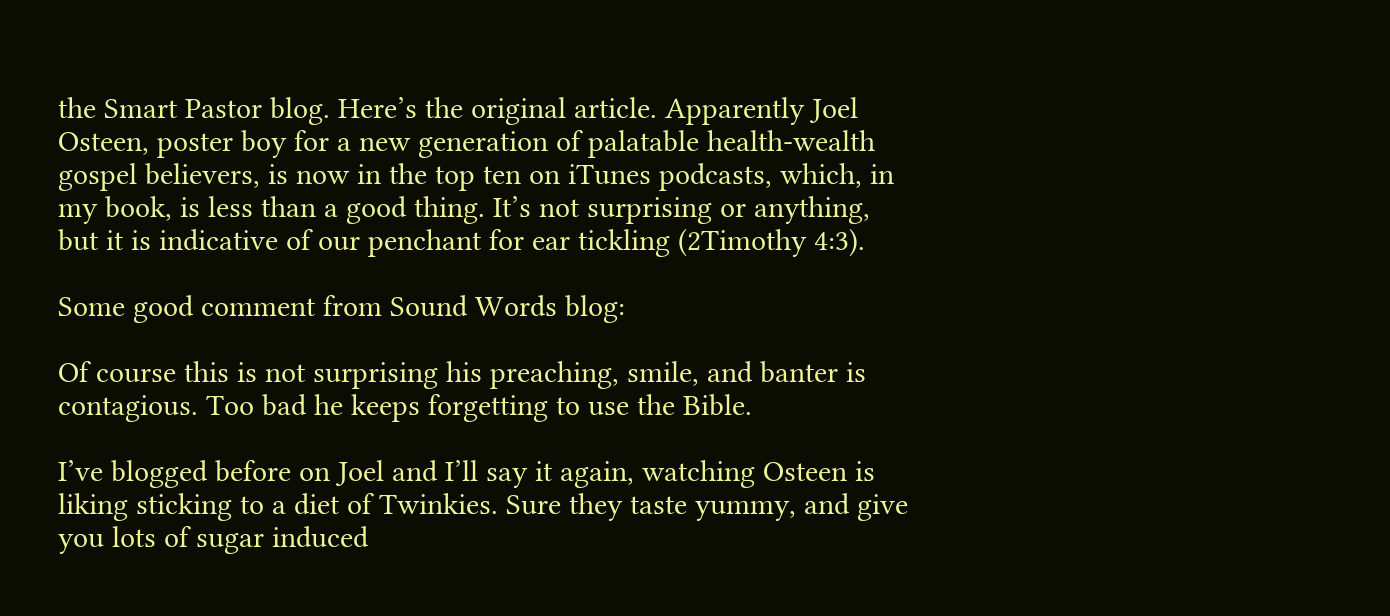the Smart Pastor blog. Here’s the original article. Apparently Joel Osteen, poster boy for a new generation of palatable health-wealth gospel believers, is now in the top ten on iTunes podcasts, which, in my book, is less than a good thing. It’s not surprising or anything, but it is indicative of our penchant for ear tickling (2Timothy 4:3).

Some good comment from Sound Words blog:

Of course this is not surprising his preaching, smile, and banter is contagious. Too bad he keeps forgetting to use the Bible.

I’ve blogged before on Joel and I’ll say it again, watching Osteen is liking sticking to a diet of Twinkies. Sure they taste yummy, and give you lots of sugar induced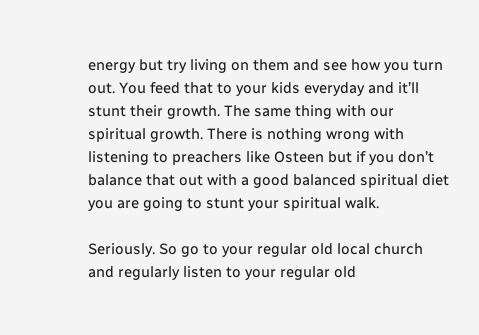energy but try living on them and see how you turn out. You feed that to your kids everyday and it’ll stunt their growth. The same thing with our spiritual growth. There is nothing wrong with listening to preachers like Osteen but if you don’t balance that out with a good balanced spiritual diet you are going to stunt your spiritual walk.

Seriously. So go to your regular old local church and regularly listen to your regular old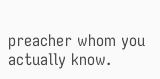preacher whom you actually know.